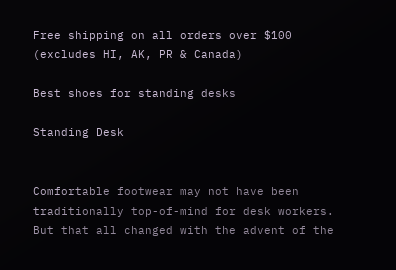Free shipping on all orders over $100 (excludes HI, AK, PR & Canada)

Best shoes for standing desks

Standing Desk


Comfortable footwear may not have been traditionally top-of-mind for desk workers. But that all changed with the advent of the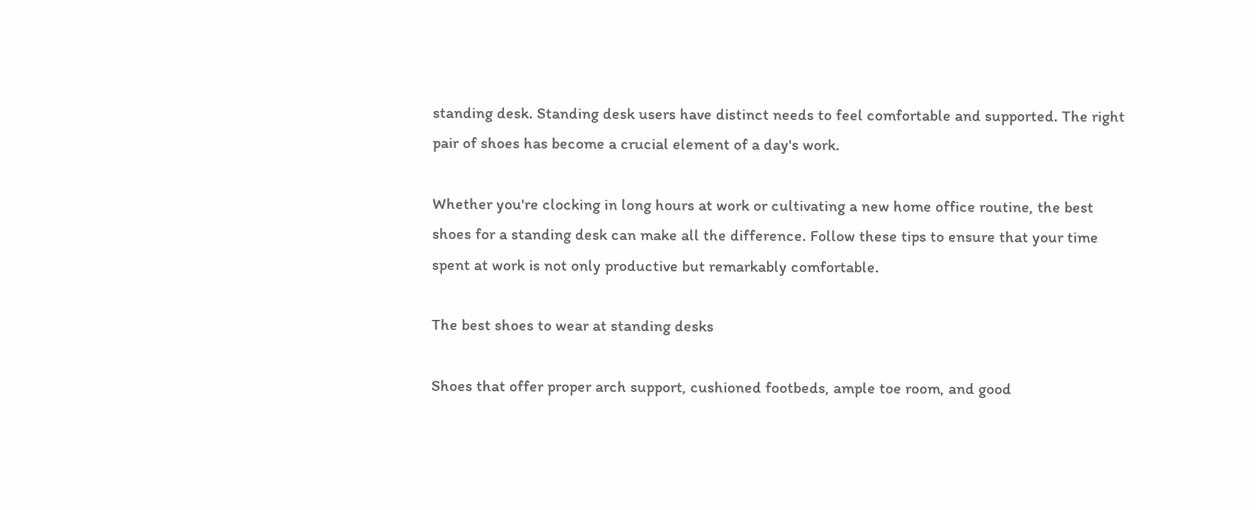standing desk. Standing desk users have distinct needs to feel comfortable and supported. The right pair of shoes has become a crucial element of a day's work.

Whether you're clocking in long hours at work or cultivating a new home office routine, the best shoes for a standing desk can make all the difference. Follow these tips to ensure that your time spent at work is not only productive but remarkably comfortable.

The best shoes to wear at standing desks

Shoes that offer proper arch support, cushioned footbeds, ample toe room, and good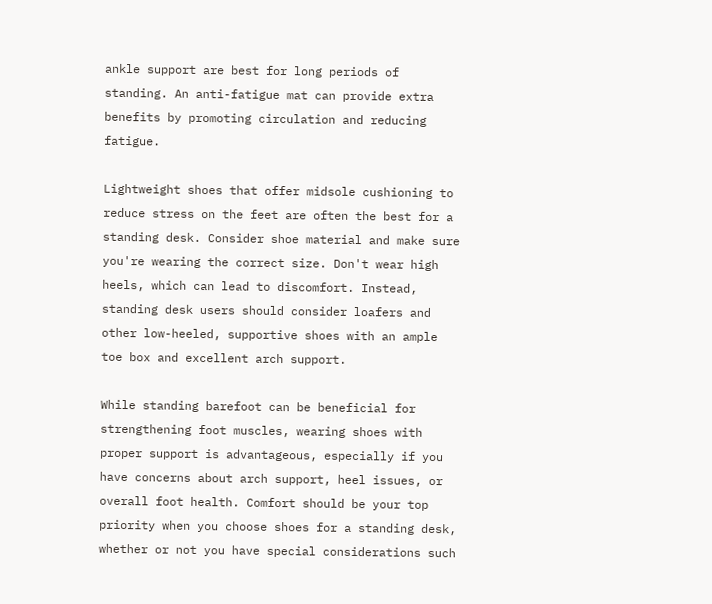ankle support are best for long periods of standing. An anti-fatigue mat can provide extra benefits by promoting circulation and reducing fatigue.

Lightweight shoes that offer midsole cushioning to reduce stress on the feet are often the best for a standing desk. Consider shoe material and make sure you're wearing the correct size. Don't wear high heels, which can lead to discomfort. Instead, standing desk users should consider loafers and other low-heeled, supportive shoes with an ample toe box and excellent arch support.

While standing barefoot can be beneficial for strengthening foot muscles, wearing shoes with proper support is advantageous, especially if you have concerns about arch support, heel issues, or overall foot health. Comfort should be your top priority when you choose shoes for a standing desk, whether or not you have special considerations such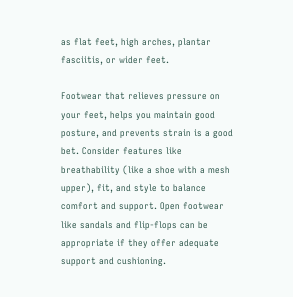as flat feet, high arches, plantar fasciitis, or wider feet.

Footwear that relieves pressure on your feet, helps you maintain good posture, and prevents strain is a good bet. Consider features like breathability (like a shoe with a mesh upper), fit, and style to balance comfort and support. Open footwear like sandals and flip-flops can be appropriate if they offer adequate support and cushioning.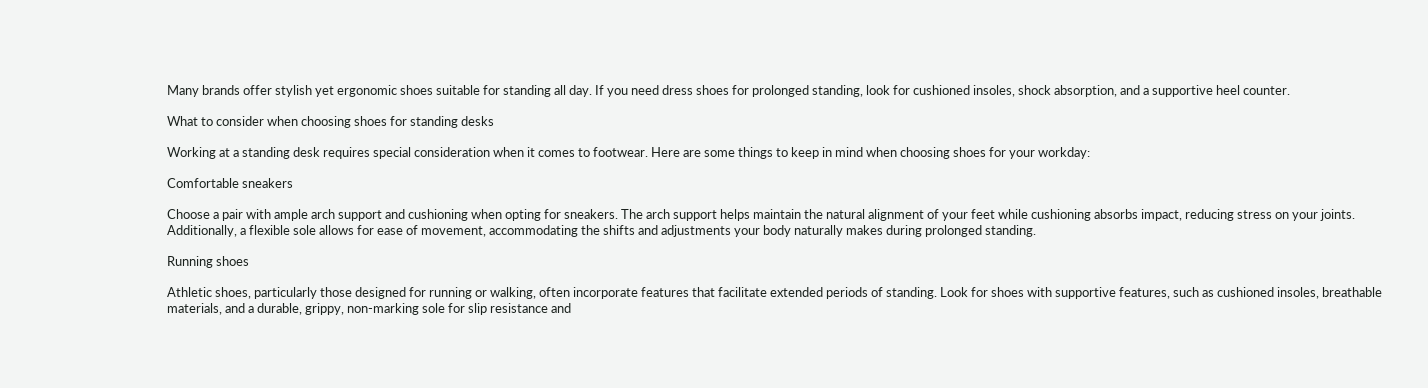Many brands offer stylish yet ergonomic shoes suitable for standing all day. If you need dress shoes for prolonged standing, look for cushioned insoles, shock absorption, and a supportive heel counter.

What to consider when choosing shoes for standing desks

Working at a standing desk requires special consideration when it comes to footwear. Here are some things to keep in mind when choosing shoes for your workday:

Comfortable sneakers

Choose a pair with ample arch support and cushioning when opting for sneakers. The arch support helps maintain the natural alignment of your feet while cushioning absorbs impact, reducing stress on your joints. Additionally, a flexible sole allows for ease of movement, accommodating the shifts and adjustments your body naturally makes during prolonged standing.

Running shoes

Athletic shoes, particularly those designed for running or walking, often incorporate features that facilitate extended periods of standing. Look for shoes with supportive features, such as cushioned insoles, breathable materials, and a durable, grippy, non-marking sole for slip resistance and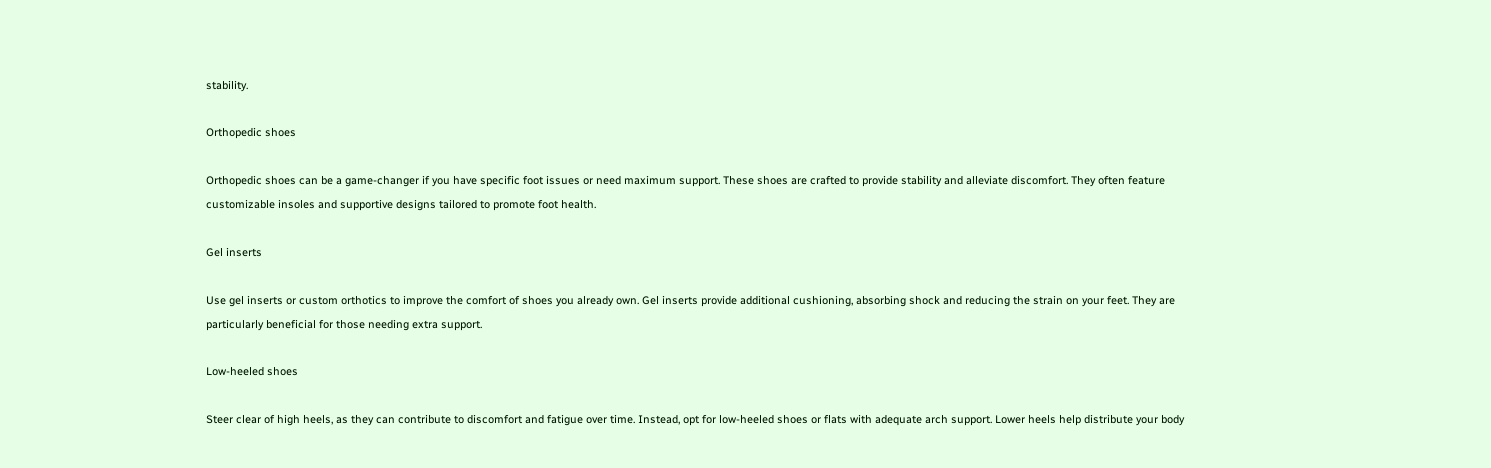stability.

Orthopedic shoes

Orthopedic shoes can be a game-changer if you have specific foot issues or need maximum support. These shoes are crafted to provide stability and alleviate discomfort. They often feature customizable insoles and supportive designs tailored to promote foot health.

Gel inserts

Use gel inserts or custom orthotics to improve the comfort of shoes you already own. Gel inserts provide additional cushioning, absorbing shock and reducing the strain on your feet. They are particularly beneficial for those needing extra support.

Low-heeled shoes

Steer clear of high heels, as they can contribute to discomfort and fatigue over time. Instead, opt for low-heeled shoes or flats with adequate arch support. Lower heels help distribute your body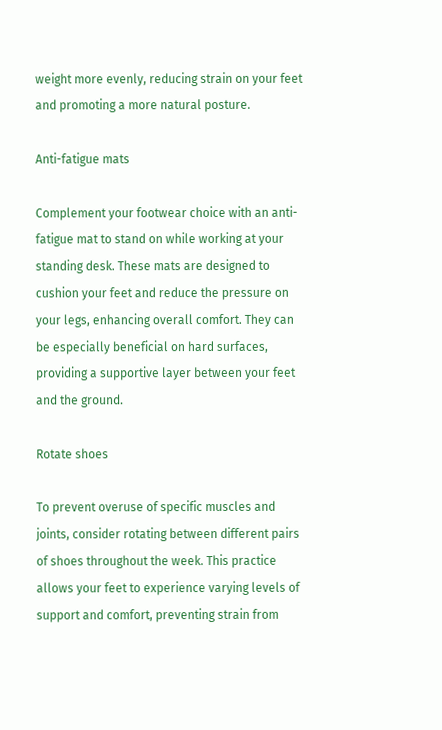weight more evenly, reducing strain on your feet and promoting a more natural posture.

Anti-fatigue mats

Complement your footwear choice with an anti-fatigue mat to stand on while working at your standing desk. These mats are designed to cushion your feet and reduce the pressure on your legs, enhancing overall comfort. They can be especially beneficial on hard surfaces, providing a supportive layer between your feet and the ground.

Rotate shoes

To prevent overuse of specific muscles and joints, consider rotating between different pairs of shoes throughout the week. This practice allows your feet to experience varying levels of support and comfort, preventing strain from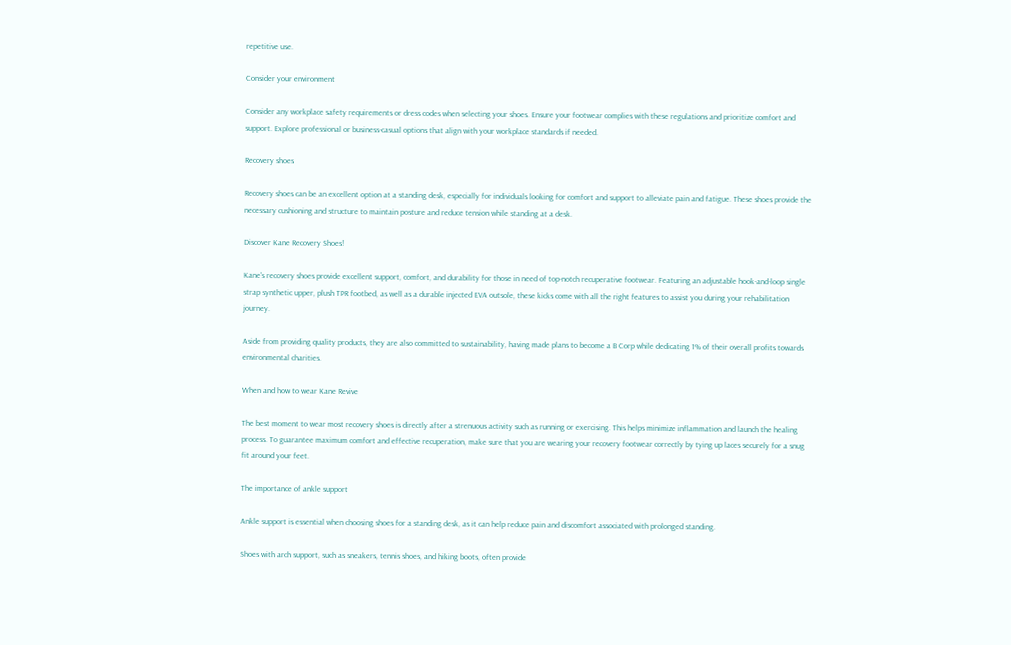repetitive use.

Consider your environment

Consider any workplace safety requirements or dress codes when selecting your shoes. Ensure your footwear complies with these regulations and prioritize comfort and support. Explore professional or business-casual options that align with your workplace standards if needed.

Recovery shoes

Recovery shoes can be an excellent option at a standing desk, especially for individuals looking for comfort and support to alleviate pain and fatigue. These shoes provide the necessary cushioning and structure to maintain posture and reduce tension while standing at a desk.

Discover Kane Recovery Shoes!

Kane's recovery shoes provide excellent support, comfort, and durability for those in need of top-notch recuperative footwear. Featuring an adjustable hook-and-loop single strap synthetic upper, plush TPR footbed, as well as a durable injected EVA outsole, these kicks come with all the right features to assist you during your rehabilitation journey.

Aside from providing quality products, they are also committed to sustainability, having made plans to become a B Corp while dedicating 1% of their overall profits towards environmental charities.

When and how to wear Kane Revive

The best moment to wear most recovery shoes is directly after a strenuous activity such as running or exercising. This helps minimize inflammation and launch the healing process. To guarantee maximum comfort and effective recuperation, make sure that you are wearing your recovery footwear correctly by tying up laces securely for a snug fit around your feet.

The importance of ankle support

Ankle support is essential when choosing shoes for a standing desk, as it can help reduce pain and discomfort associated with prolonged standing.

Shoes with arch support, such as sneakers, tennis shoes, and hiking boots, often provide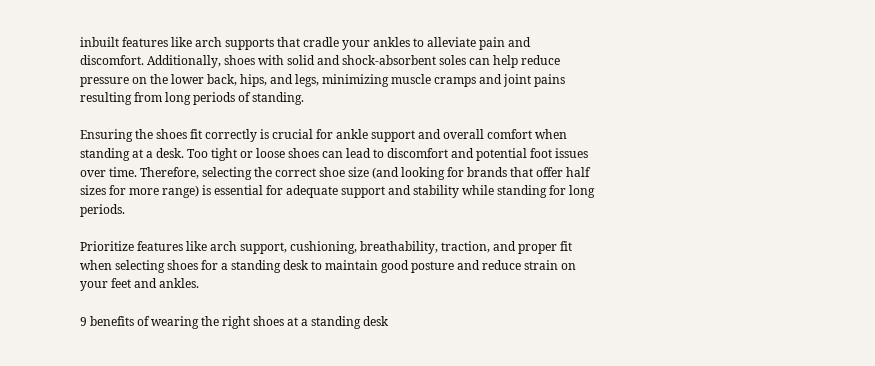inbuilt features like arch supports that cradle your ankles to alleviate pain and discomfort. Additionally, shoes with solid and shock-absorbent soles can help reduce pressure on the lower back, hips, and legs, minimizing muscle cramps and joint pains resulting from long periods of standing.

Ensuring the shoes fit correctly is crucial for ankle support and overall comfort when standing at a desk. Too tight or loose shoes can lead to discomfort and potential foot issues over time. Therefore, selecting the correct shoe size (and looking for brands that offer half sizes for more range) is essential for adequate support and stability while standing for long periods.

Prioritize features like arch support, cushioning, breathability, traction, and proper fit when selecting shoes for a standing desk to maintain good posture and reduce strain on your feet and ankles.

9 benefits of wearing the right shoes at a standing desk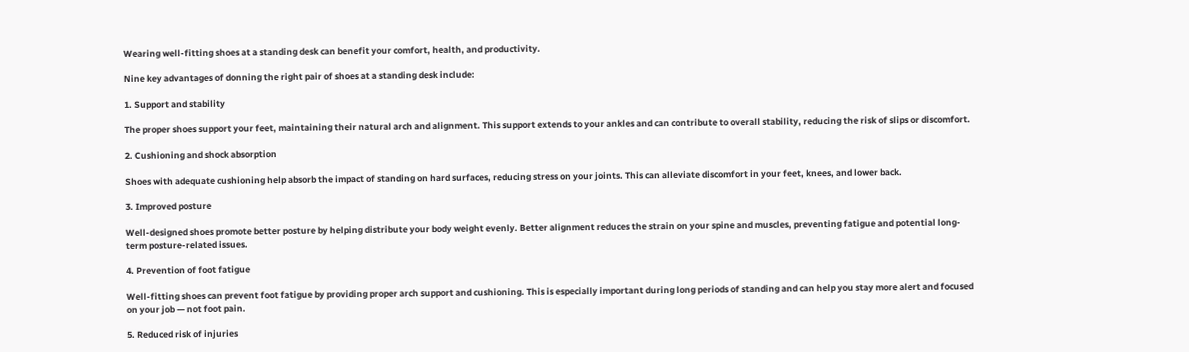Wearing well-fitting shoes at a standing desk can benefit your comfort, health, and productivity.

Nine key advantages of donning the right pair of shoes at a standing desk include:

1. Support and stability

The proper shoes support your feet, maintaining their natural arch and alignment. This support extends to your ankles and can contribute to overall stability, reducing the risk of slips or discomfort.

2. Cushioning and shock absorption

Shoes with adequate cushioning help absorb the impact of standing on hard surfaces, reducing stress on your joints. This can alleviate discomfort in your feet, knees, and lower back.

3. Improved posture

Well-designed shoes promote better posture by helping distribute your body weight evenly. Better alignment reduces the strain on your spine and muscles, preventing fatigue and potential long-term posture-related issues.

4. Prevention of foot fatigue

Well-fitting shoes can prevent foot fatigue by providing proper arch support and cushioning. This is especially important during long periods of standing and can help you stay more alert and focused on your job — not foot pain.

5. Reduced risk of injuries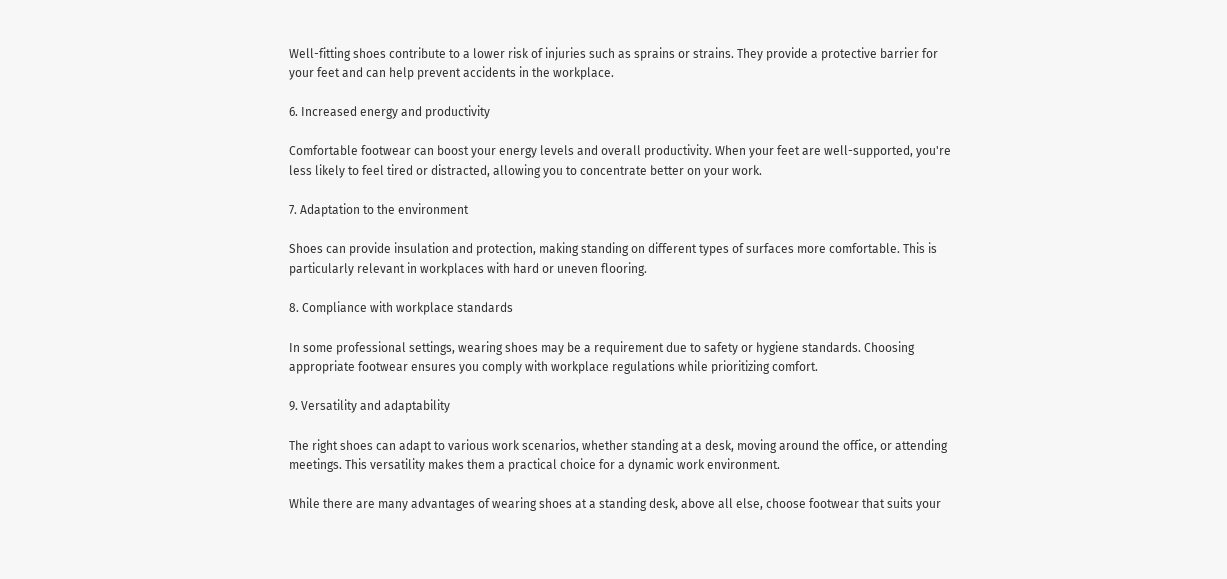Well-fitting shoes contribute to a lower risk of injuries such as sprains or strains. They provide a protective barrier for your feet and can help prevent accidents in the workplace.

6. Increased energy and productivity

Comfortable footwear can boost your energy levels and overall productivity. When your feet are well-supported, you're less likely to feel tired or distracted, allowing you to concentrate better on your work.

7. Adaptation to the environment

Shoes can provide insulation and protection, making standing on different types of surfaces more comfortable. This is particularly relevant in workplaces with hard or uneven flooring.

8. Compliance with workplace standards

In some professional settings, wearing shoes may be a requirement due to safety or hygiene standards. Choosing appropriate footwear ensures you comply with workplace regulations while prioritizing comfort.

9. Versatility and adaptability

The right shoes can adapt to various work scenarios, whether standing at a desk, moving around the office, or attending meetings. This versatility makes them a practical choice for a dynamic work environment.

While there are many advantages of wearing shoes at a standing desk, above all else, choose footwear that suits your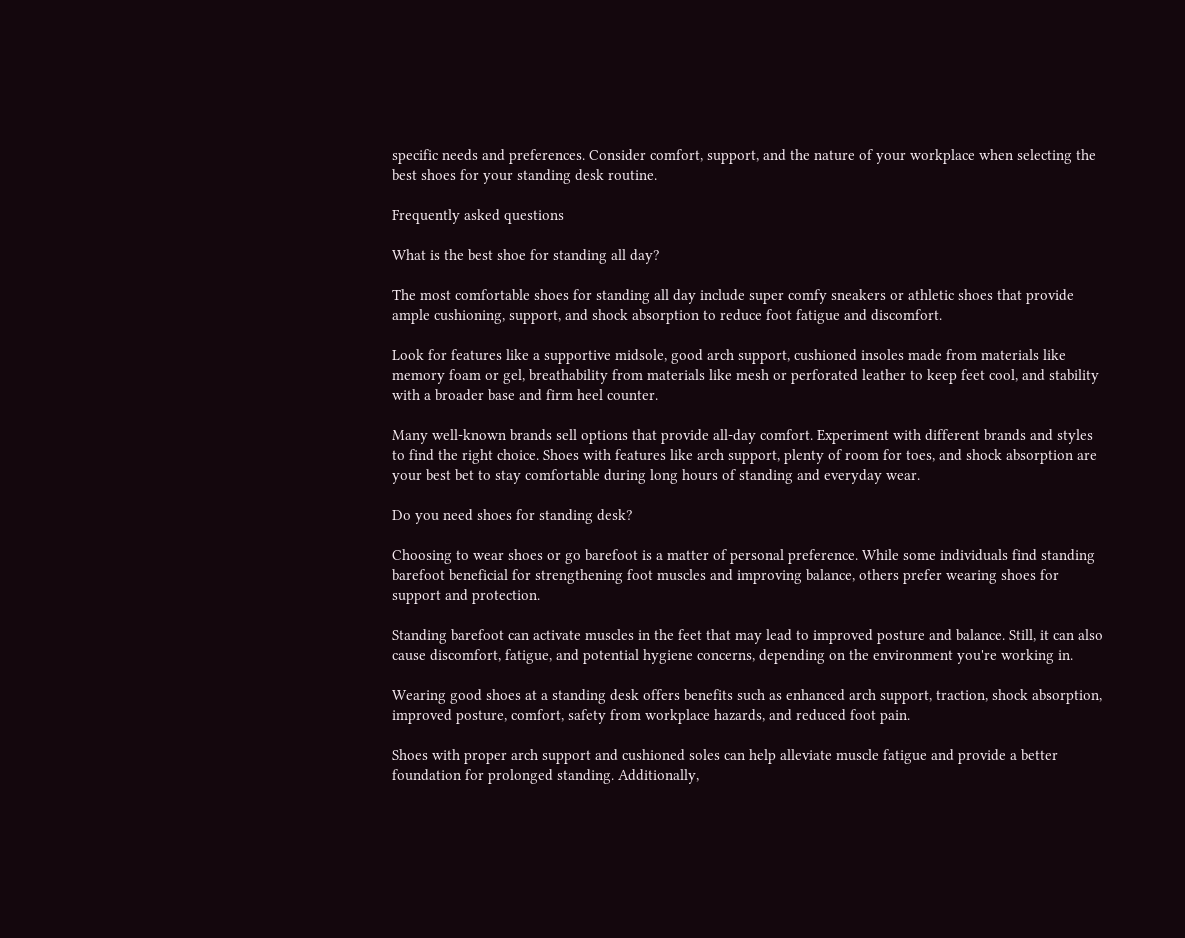specific needs and preferences. Consider comfort, support, and the nature of your workplace when selecting the best shoes for your standing desk routine.

Frequently asked questions

What is the best shoe for standing all day?

The most comfortable shoes for standing all day include super comfy sneakers or athletic shoes that provide ample cushioning, support, and shock absorption to reduce foot fatigue and discomfort.

Look for features like a supportive midsole, good arch support, cushioned insoles made from materials like memory foam or gel, breathability from materials like mesh or perforated leather to keep feet cool, and stability with a broader base and firm heel counter.

Many well-known brands sell options that provide all-day comfort. Experiment with different brands and styles to find the right choice. Shoes with features like arch support, plenty of room for toes, and shock absorption are your best bet to stay comfortable during long hours of standing and everyday wear.

Do you need shoes for standing desk?

Choosing to wear shoes or go barefoot is a matter of personal preference. While some individuals find standing barefoot beneficial for strengthening foot muscles and improving balance, others prefer wearing shoes for support and protection.

Standing barefoot can activate muscles in the feet that may lead to improved posture and balance. Still, it can also cause discomfort, fatigue, and potential hygiene concerns, depending on the environment you're working in.

Wearing good shoes at a standing desk offers benefits such as enhanced arch support, traction, shock absorption, improved posture, comfort, safety from workplace hazards, and reduced foot pain.

Shoes with proper arch support and cushioned soles can help alleviate muscle fatigue and provide a better foundation for prolonged standing. Additionally,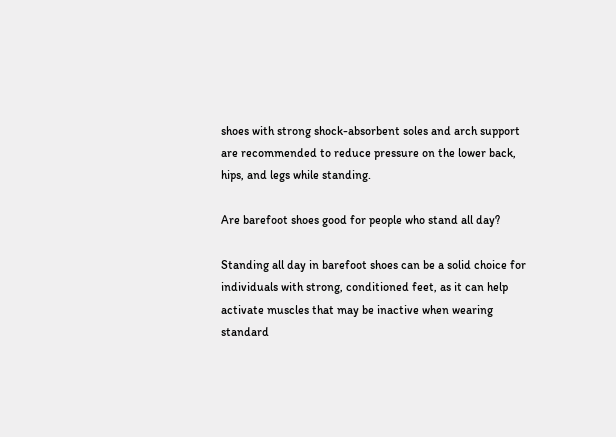shoes with strong shock-absorbent soles and arch support are recommended to reduce pressure on the lower back, hips, and legs while standing.

Are barefoot shoes good for people who stand all day?

Standing all day in barefoot shoes can be a solid choice for individuals with strong, conditioned feet, as it can help activate muscles that may be inactive when wearing standard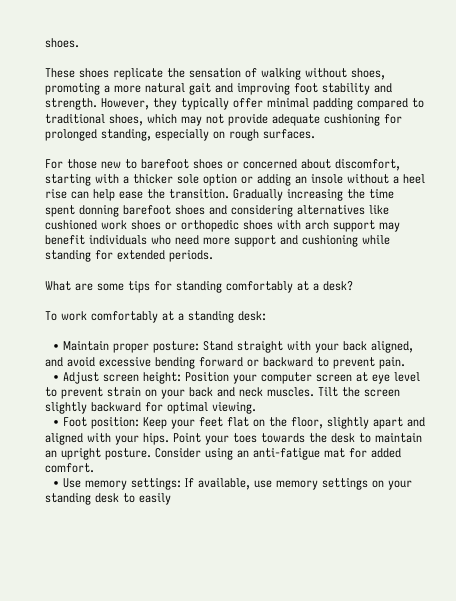shoes.

These shoes replicate the sensation of walking without shoes, promoting a more natural gait and improving foot stability and strength. However, they typically offer minimal padding compared to traditional shoes, which may not provide adequate cushioning for prolonged standing, especially on rough surfaces.

For those new to barefoot shoes or concerned about discomfort, starting with a thicker sole option or adding an insole without a heel rise can help ease the transition. Gradually increasing the time spent donning barefoot shoes and considering alternatives like cushioned work shoes or orthopedic shoes with arch support may benefit individuals who need more support and cushioning while standing for extended periods.

What are some tips for standing comfortably at a desk?

To work comfortably at a standing desk:

  • Maintain proper posture: Stand straight with your back aligned, and avoid excessive bending forward or backward to prevent pain.
  • Adjust screen height: Position your computer screen at eye level to prevent strain on your back and neck muscles. Tilt the screen slightly backward for optimal viewing.
  • Foot position: Keep your feet flat on the floor, slightly apart and aligned with your hips. Point your toes towards the desk to maintain an upright posture. Consider using an anti-fatigue mat for added comfort.
  • Use memory settings: If available, use memory settings on your standing desk to easily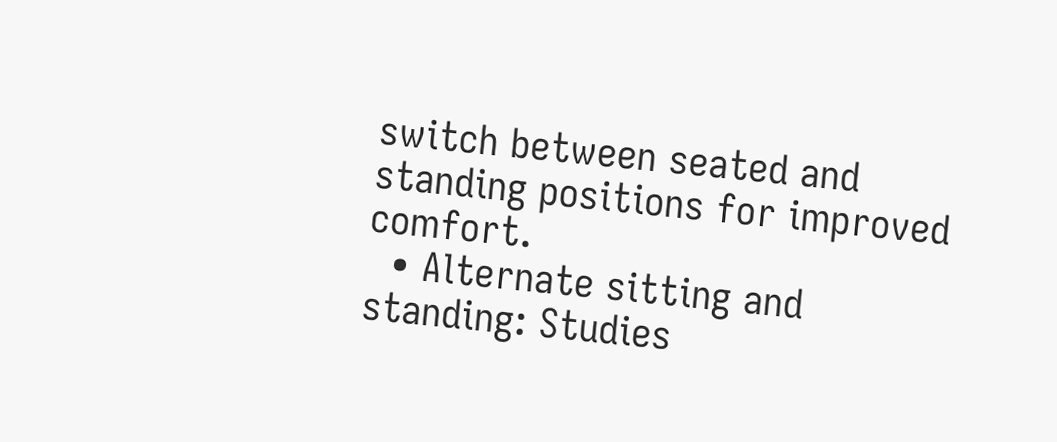switch between seated and standing positions for improved comfort.
  • Alternate sitting and standing: Studies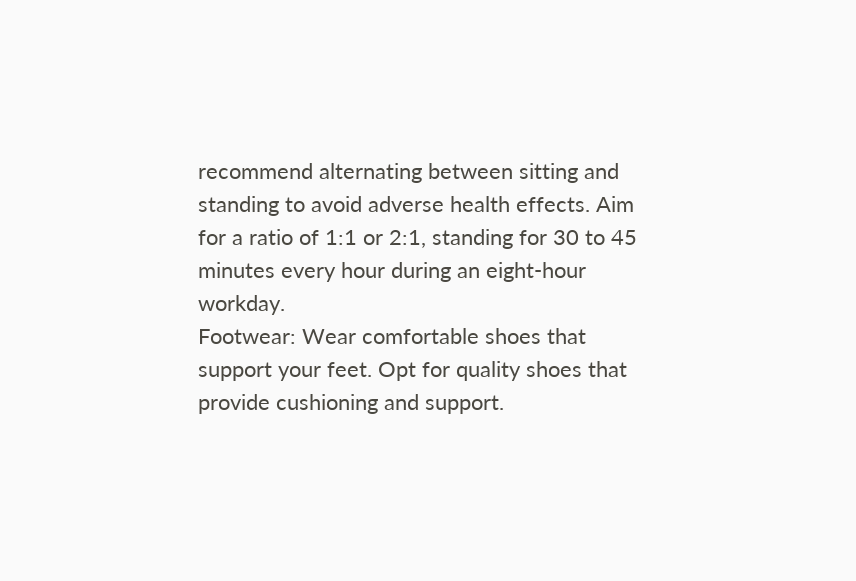recommend alternating between sitting and standing to avoid adverse health effects. Aim for a ratio of 1:1 or 2:1, standing for 30 to 45 minutes every hour during an eight-hour workday.
Footwear: Wear comfortable shoes that support your feet. Opt for quality shoes that provide cushioning and support.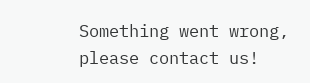Something went wrong, please contact us!